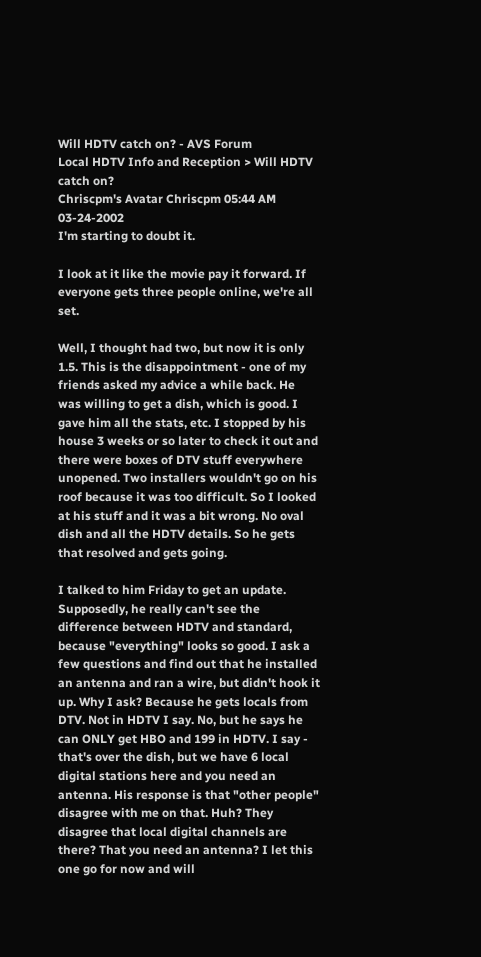Will HDTV catch on? - AVS Forum
Local HDTV Info and Reception > Will HDTV catch on?
Chriscpm's Avatar Chriscpm 05:44 AM 03-24-2002
I'm starting to doubt it.

I look at it like the movie pay it forward. If everyone gets three people online, we're all set.

Well, I thought had two, but now it is only 1.5. This is the disappointment - one of my friends asked my advice a while back. He was willing to get a dish, which is good. I gave him all the stats, etc. I stopped by his house 3 weeks or so later to check it out and there were boxes of DTV stuff everywhere unopened. Two installers wouldn't go on his roof because it was too difficult. So I looked at his stuff and it was a bit wrong. No oval dish and all the HDTV details. So he gets that resolved and gets going.

I talked to him Friday to get an update. Supposedly, he really can't see the difference between HDTV and standard, because "everything" looks so good. I ask a few questions and find out that he installed an antenna and ran a wire, but didn't hook it up. Why I ask? Because he gets locals from DTV. Not in HDTV I say. No, but he says he can ONLY get HBO and 199 in HDTV. I say - that's over the dish, but we have 6 local digital stations here and you need an antenna. His response is that "other people" disagree with me on that. Huh? They disagree that local digital channels are there? That you need an antenna? I let this one go for now and will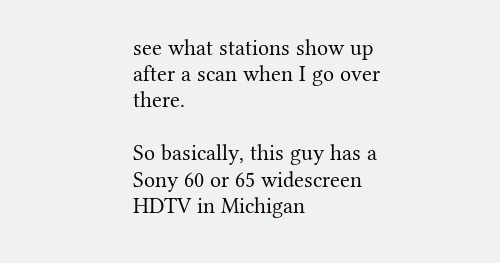see what stations show up after a scan when I go over there.

So basically, this guy has a Sony 60 or 65 widescreen HDTV in Michigan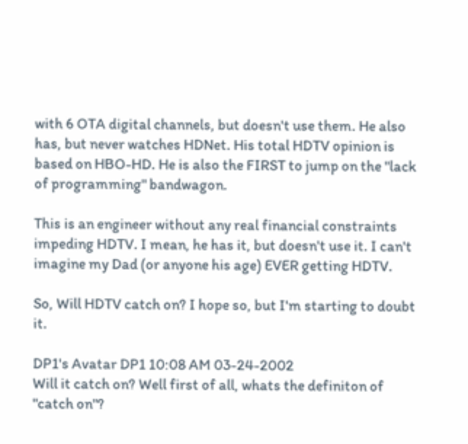with 6 OTA digital channels, but doesn't use them. He also has, but never watches HDNet. His total HDTV opinion is based on HBO-HD. He is also the FIRST to jump on the "lack of programming" bandwagon.

This is an engineer without any real financial constraints impeding HDTV. I mean, he has it, but doesn't use it. I can't imagine my Dad (or anyone his age) EVER getting HDTV.

So, Will HDTV catch on? I hope so, but I'm starting to doubt it.

DP1's Avatar DP1 10:08 AM 03-24-2002
Will it catch on? Well first of all, whats the definiton of "catch on"?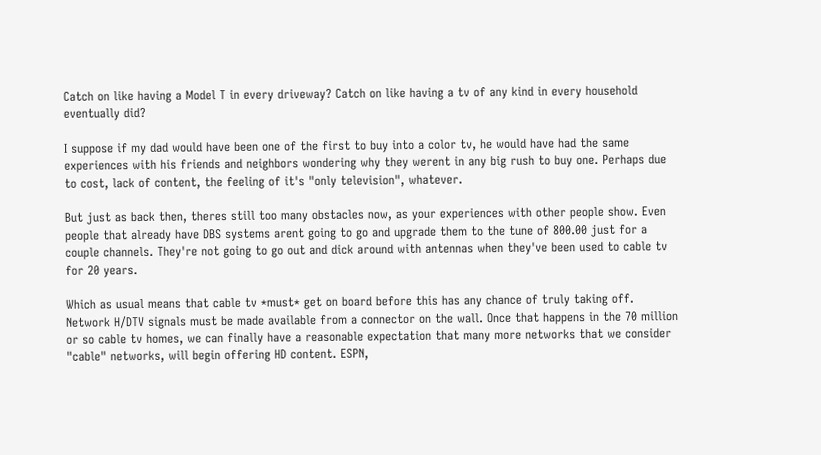Catch on like having a Model T in every driveway? Catch on like having a tv of any kind in every household eventually did?

I suppose if my dad would have been one of the first to buy into a color tv, he would have had the same experiences with his friends and neighbors wondering why they werent in any big rush to buy one. Perhaps due to cost, lack of content, the feeling of it's "only television", whatever.

But just as back then, theres still too many obstacles now, as your experiences with other people show. Even people that already have DBS systems arent going to go and upgrade them to the tune of 800.00 just for a couple channels. They're not going to go out and dick around with antennas when they've been used to cable tv for 20 years.

Which as usual means that cable tv *must* get on board before this has any chance of truly taking off. Network H/DTV signals must be made available from a connector on the wall. Once that happens in the 70 million or so cable tv homes, we can finally have a reasonable expectation that many more networks that we consider "cable" networks, will begin offering HD content. ESPN,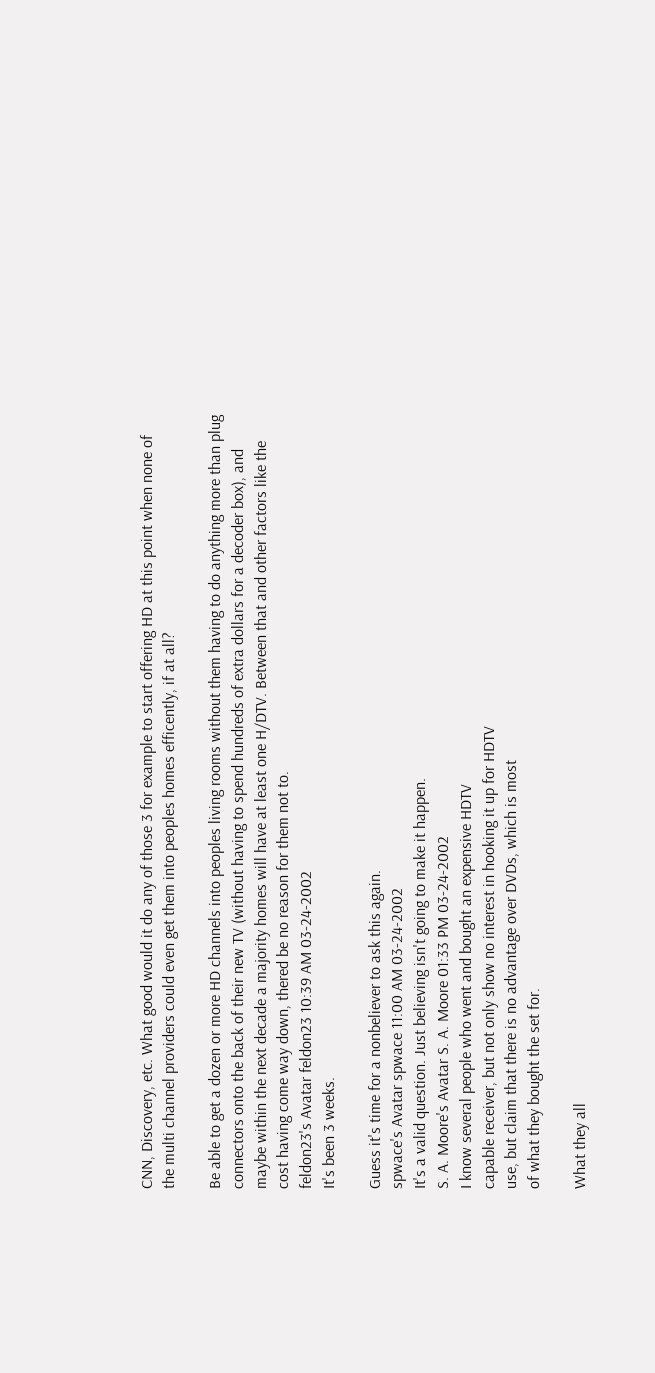CNN, Discovery, etc. What good would it do any of those 3 for example to start offering HD at this point when none of the multi channel providers could even get them into peoples homes efficently, if at all?

Be able to get a dozen or more HD channels into peoples living rooms without them having to do anything more than plug connectors onto the back of their new TV (without having to spend hundreds of extra dollars for a decoder box), and maybe within the next decade a majority homes will have at least one H/DTV. Between that and other factors like the cost having come way down, thered be no reason for them not to.
feldon23's Avatar feldon23 10:39 AM 03-24-2002
It's been 3 weeks.

Guess it's time for a nonbeliever to ask this again.
spwace's Avatar spwace 11:00 AM 03-24-2002
It's a valid question. Just believing isn't going to make it happen.
S. A. Moore's Avatar S. A. Moore 01:33 PM 03-24-2002
I know several people who went and bought an expensive HDTV
capable receiver, but not only show no interest in hooking it up for HDTV
use, but claim that there is no advantage over DVDs, which is most
of what they bought the set for.

What they all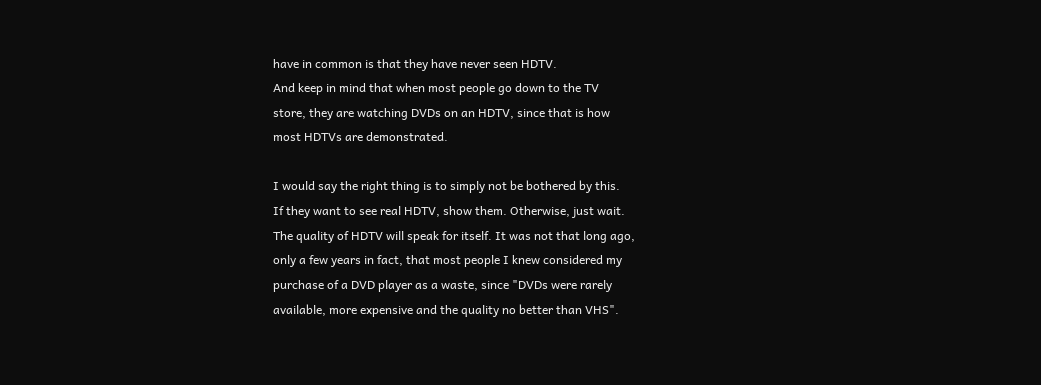have in common is that they have never seen HDTV.
And keep in mind that when most people go down to the TV
store, they are watching DVDs on an HDTV, since that is how
most HDTVs are demonstrated.

I would say the right thing is to simply not be bothered by this.
If they want to see real HDTV, show them. Otherwise, just wait.
The quality of HDTV will speak for itself. It was not that long ago,
only a few years in fact, that most people I knew considered my
purchase of a DVD player as a waste, since "DVDs were rarely
available, more expensive and the quality no better than VHS".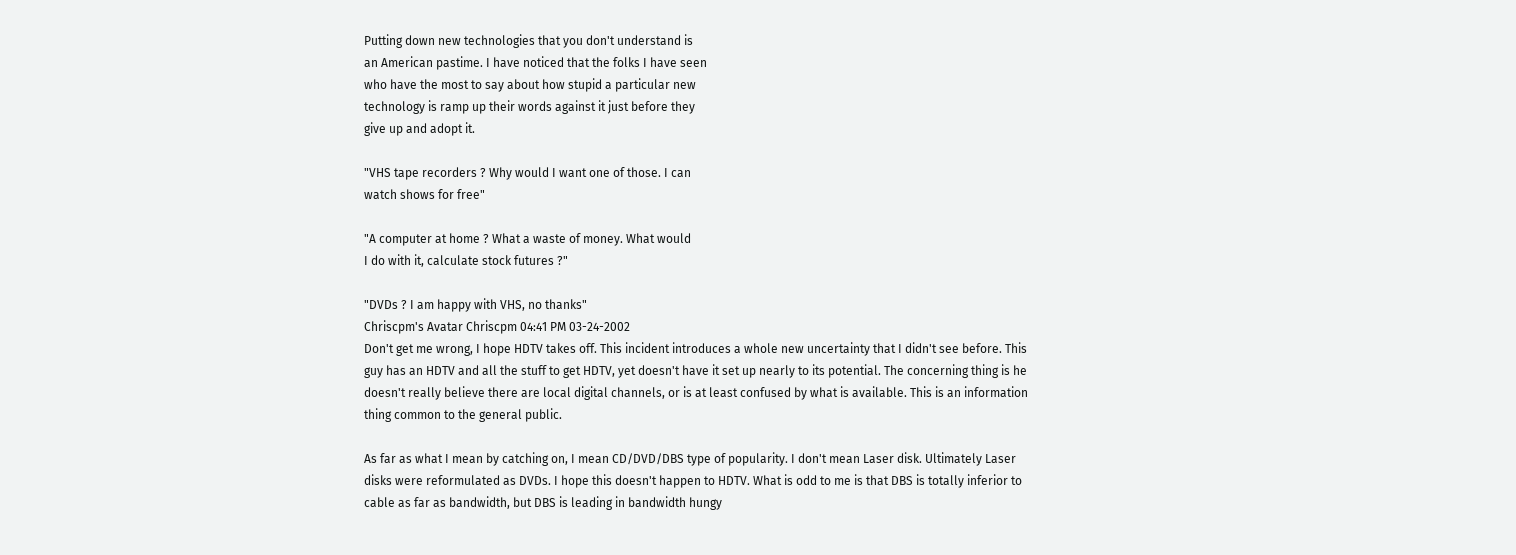Putting down new technologies that you don't understand is
an American pastime. I have noticed that the folks I have seen
who have the most to say about how stupid a particular new
technology is ramp up their words against it just before they
give up and adopt it.

"VHS tape recorders ? Why would I want one of those. I can
watch shows for free"

"A computer at home ? What a waste of money. What would
I do with it, calculate stock futures ?"

"DVDs ? I am happy with VHS, no thanks"
Chriscpm's Avatar Chriscpm 04:41 PM 03-24-2002
Don't get me wrong, I hope HDTV takes off. This incident introduces a whole new uncertainty that I didn't see before. This guy has an HDTV and all the stuff to get HDTV, yet doesn't have it set up nearly to its potential. The concerning thing is he doesn't really believe there are local digital channels, or is at least confused by what is available. This is an information thing common to the general public.

As far as what I mean by catching on, I mean CD/DVD/DBS type of popularity. I don't mean Laser disk. Ultimately Laser disks were reformulated as DVDs. I hope this doesn't happen to HDTV. What is odd to me is that DBS is totally inferior to cable as far as bandwidth, but DBS is leading in bandwidth hungy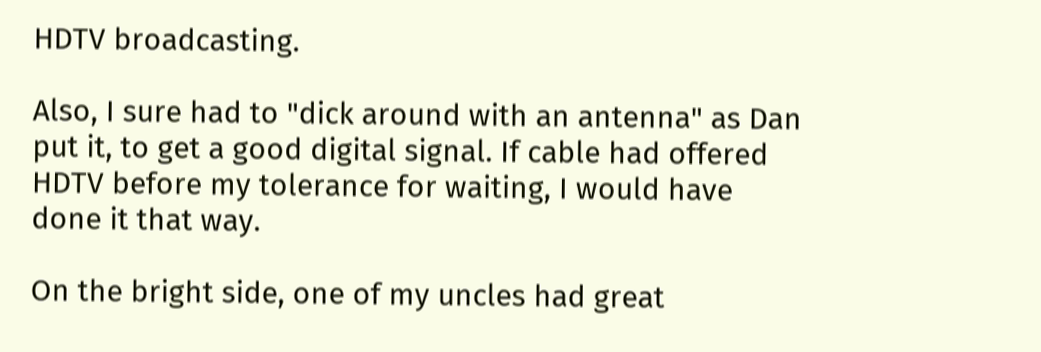HDTV broadcasting.

Also, I sure had to "dick around with an antenna" as Dan put it, to get a good digital signal. If cable had offered HDTV before my tolerance for waiting, I would have done it that way.

On the bright side, one of my uncles had great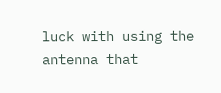luck with using the antenna that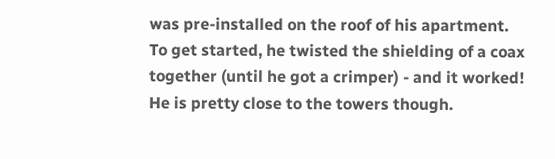was pre-installed on the roof of his apartment. To get started, he twisted the shielding of a coax together (until he got a crimper) - and it worked! He is pretty close to the towers though.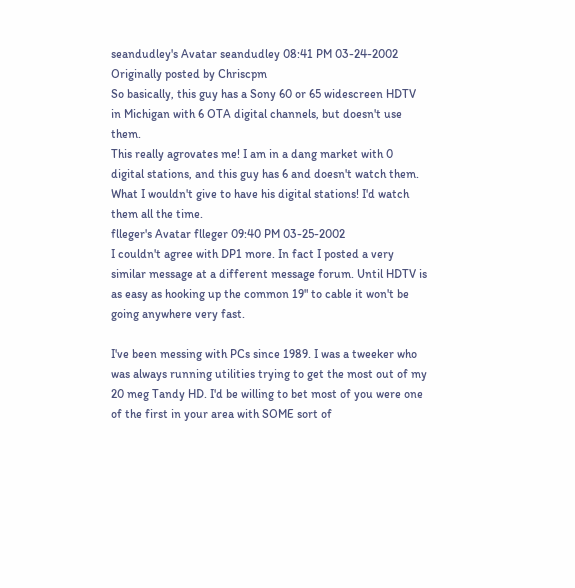seandudley's Avatar seandudley 08:41 PM 03-24-2002
Originally posted by Chriscpm
So basically, this guy has a Sony 60 or 65 widescreen HDTV in Michigan with 6 OTA digital channels, but doesn't use them.
This really agrovates me! I am in a dang market with 0 digital stations, and this guy has 6 and doesn't watch them. What I wouldn't give to have his digital stations! I'd watch them all the time.
flleger's Avatar flleger 09:40 PM 03-25-2002
I couldn't agree with DP1 more. In fact I posted a very similar message at a different message forum. Until HDTV is as easy as hooking up the common 19" to cable it won't be going anywhere very fast.

I've been messing with PCs since 1989. I was a tweeker who was always running utilities trying to get the most out of my 20 meg Tandy HD. I'd be willing to bet most of you were one of the first in your area with SOME sort of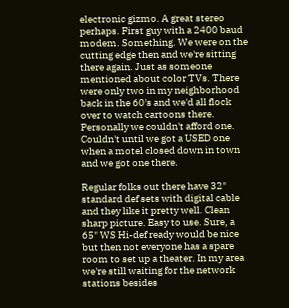electronic gizmo. A great stereo perhaps. First guy with a 2400 baud modem. Something. We were on the cutting edge then and we're sitting there again. Just as someone mentioned about color TVs. There were only two in my neighborhood back in the 60's and we'd all flock over to watch cartoons there. Personally we couldn't afford one. Couldn't until we got a USED one when a motel closed down in town and we got one there.

Regular folks out there have 32" standard def sets with digital cable and they like it pretty well. Clean sharp picture. Easy to use. Sure, a 65" WS Hi-def ready would be nice but then not everyone has a spare room to set up a theater. In my area we're still waiting for the network stations besides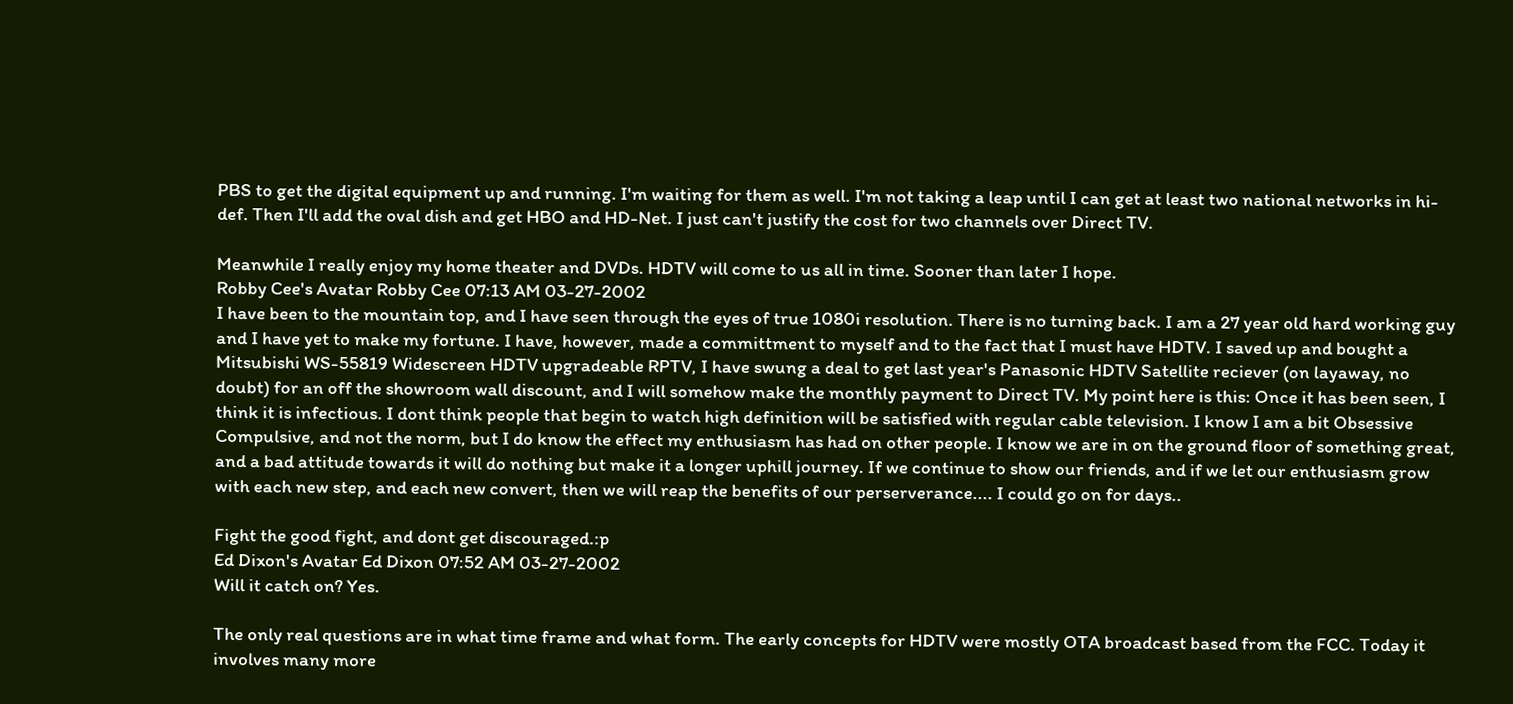PBS to get the digital equipment up and running. I'm waiting for them as well. I'm not taking a leap until I can get at least two national networks in hi-def. Then I'll add the oval dish and get HBO and HD-Net. I just can't justify the cost for two channels over Direct TV.

Meanwhile I really enjoy my home theater and DVDs. HDTV will come to us all in time. Sooner than later I hope.
Robby Cee's Avatar Robby Cee 07:13 AM 03-27-2002
I have been to the mountain top, and I have seen through the eyes of true 1080i resolution. There is no turning back. I am a 27 year old hard working guy and I have yet to make my fortune. I have, however, made a committment to myself and to the fact that I must have HDTV. I saved up and bought a Mitsubishi WS-55819 Widescreen HDTV upgradeable RPTV, I have swung a deal to get last year's Panasonic HDTV Satellite reciever (on layaway, no doubt) for an off the showroom wall discount, and I will somehow make the monthly payment to Direct TV. My point here is this: Once it has been seen, I think it is infectious. I dont think people that begin to watch high definition will be satisfied with regular cable television. I know I am a bit Obsessive Compulsive, and not the norm, but I do know the effect my enthusiasm has had on other people. I know we are in on the ground floor of something great, and a bad attitude towards it will do nothing but make it a longer uphill journey. If we continue to show our friends, and if we let our enthusiasm grow with each new step, and each new convert, then we will reap the benefits of our perserverance.... I could go on for days..

Fight the good fight, and dont get discouraged.:p
Ed Dixon's Avatar Ed Dixon 07:52 AM 03-27-2002
Will it catch on? Yes.

The only real questions are in what time frame and what form. The early concepts for HDTV were mostly OTA broadcast based from the FCC. Today it involves many more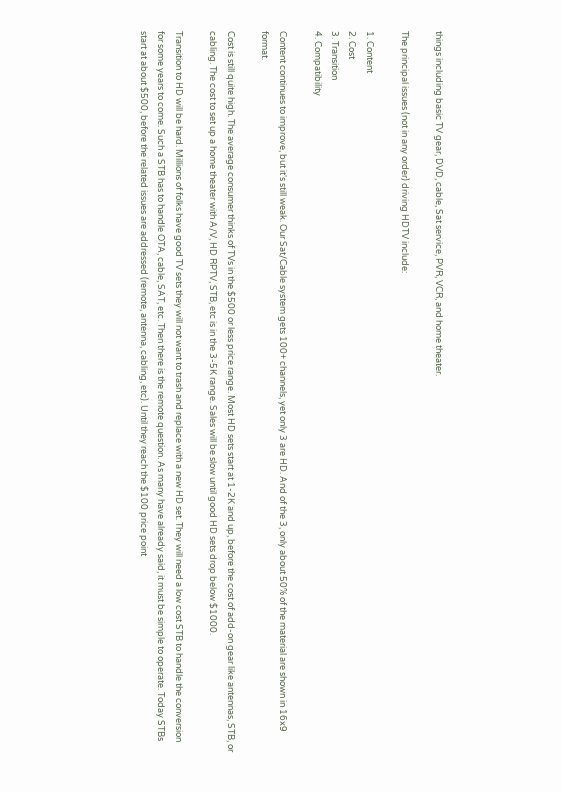things including basic TV gear, DVD, cable, Sat service, PVR, VCR, and home theater.

The principal issues (not in any order) driving HDTV include:

1. Content
2. Cost
3. Transition
4. Compatibility

Content continues to improve, but it's still weak. Our Sat/Cable system gets 100+ channels, yet only 3 are HD. And of the 3, only about 50% of the material are shown in 16x9 format.

Cost is still quite high. The average consumer thinks of TVs in the $500 or less price range. Most HD sets start at 1-2K and up, before the cost of add-on gear like antennas, STB, or cabling. The cost to set up a home theater with A/V, HD RPTV, STB, etc is in the 3-5K range. Sales will be slow until good HD sets drop below $1000.

Transition to HD will be hard. Millions of folks have good TV sets they will not want to trash and replace with a new HD set. They will need a low cost STB to handle the conversion for some years to come. Such a STB has to handle OTA, cable, SAT, etc. Then there is the remote question. As many have already said, it must be simple to operate. Today STBs start at about $500, before the related issues are addressed (remote, antenna, cabling, etc). Until they reach the $100 price point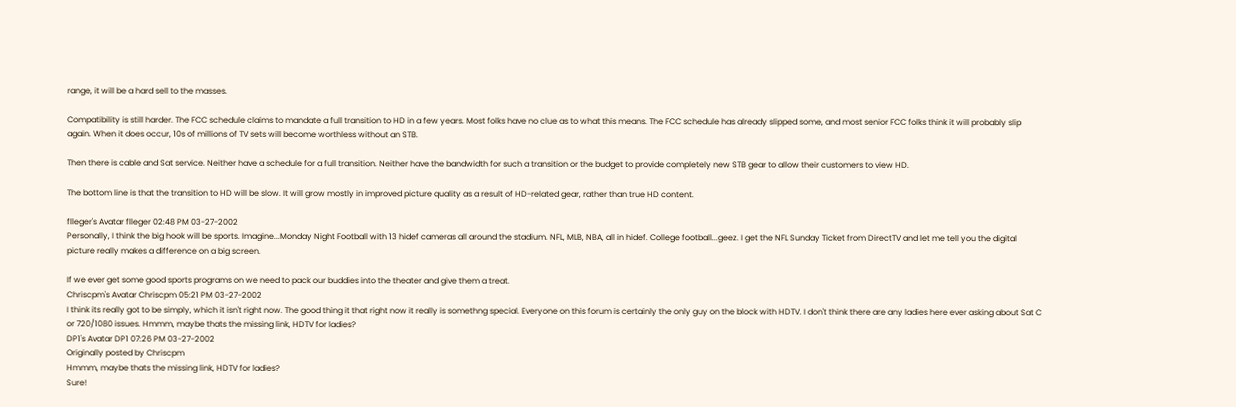range, it will be a hard sell to the masses.

Compatibility is still harder. The FCC schedule claims to mandate a full transition to HD in a few years. Most folks have no clue as to what this means. The FCC schedule has already slipped some, and most senior FCC folks think it will probably slip again. When it does occur, 10s of millions of TV sets will become worthless without an STB.

Then there is cable and Sat service. Neither have a schedule for a full transition. Neither have the bandwidth for such a transition or the budget to provide completely new STB gear to allow their customers to view HD.

The bottom line is that the transition to HD will be slow. It will grow mostly in improved picture quality as a result of HD-related gear, rather than true HD content.

flleger's Avatar flleger 02:48 PM 03-27-2002
Personally, I think the big hook will be sports. Imagine...Monday Night Football with 13 hidef cameras all around the stadium. NFL, MLB, NBA, all in hidef. College football...geez. I get the NFL Sunday Ticket from DirectTV and let me tell you the digital picture really makes a difference on a big screen.

If we ever get some good sports programs on we need to pack our buddies into the theater and give them a treat.
Chriscpm's Avatar Chriscpm 05:21 PM 03-27-2002
I think its really got to be simply, which it isn't right now. The good thing it that right now it really is somethng special. Everyone on this forum is certainly the only guy on the block with HDTV. I don't think there are any ladies here ever asking about Sat C or 720/1080 issues. Hmmm, maybe thats the missing link, HDTV for ladies?
DP1's Avatar DP1 07:26 PM 03-27-2002
Originally posted by Chriscpm
Hmmm, maybe thats the missing link, HDTV for ladies?
Sure!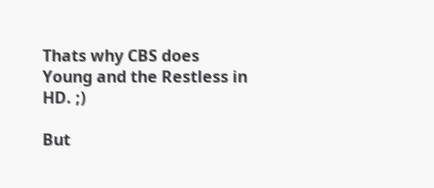Thats why CBS does Young and the Restless in HD. ;)

But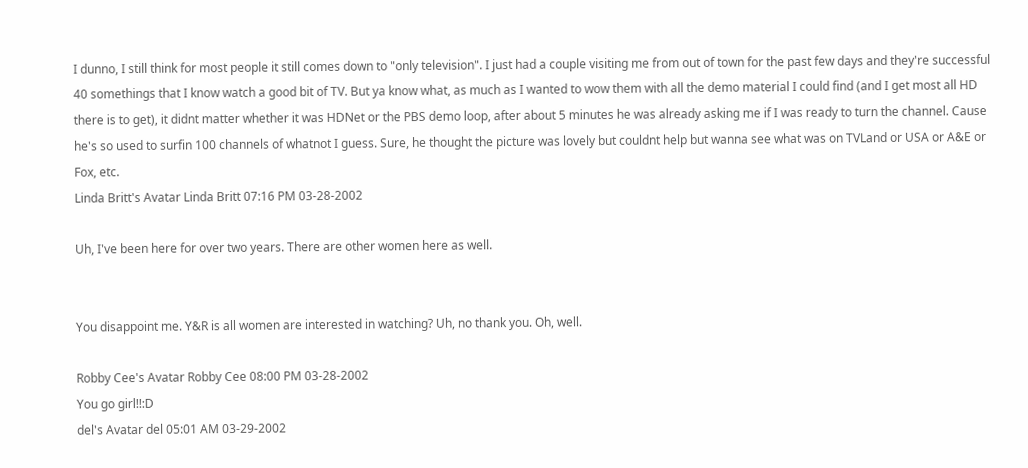I dunno, I still think for most people it still comes down to "only television". I just had a couple visiting me from out of town for the past few days and they're successful 40 somethings that I know watch a good bit of TV. But ya know what, as much as I wanted to wow them with all the demo material I could find (and I get most all HD there is to get), it didnt matter whether it was HDNet or the PBS demo loop, after about 5 minutes he was already asking me if I was ready to turn the channel. Cause he's so used to surfin 100 channels of whatnot I guess. Sure, he thought the picture was lovely but couldnt help but wanna see what was on TVLand or USA or A&E or Fox, etc.
Linda Britt's Avatar Linda Britt 07:16 PM 03-28-2002

Uh, I've been here for over two years. There are other women here as well.


You disappoint me. Y&R is all women are interested in watching? Uh, no thank you. Oh, well.

Robby Cee's Avatar Robby Cee 08:00 PM 03-28-2002
You go girl!!:D
del's Avatar del 05:01 AM 03-29-2002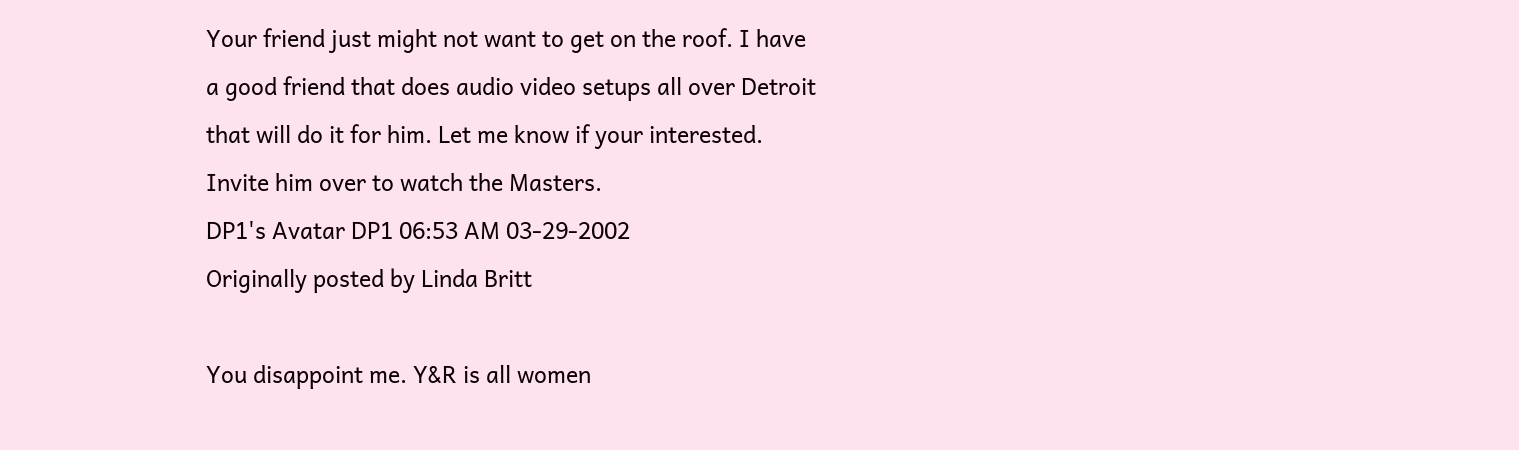Your friend just might not want to get on the roof. I have a good friend that does audio video setups all over Detroit that will do it for him. Let me know if your interested. Invite him over to watch the Masters.
DP1's Avatar DP1 06:53 AM 03-29-2002
Originally posted by Linda Britt

You disappoint me. Y&R is all women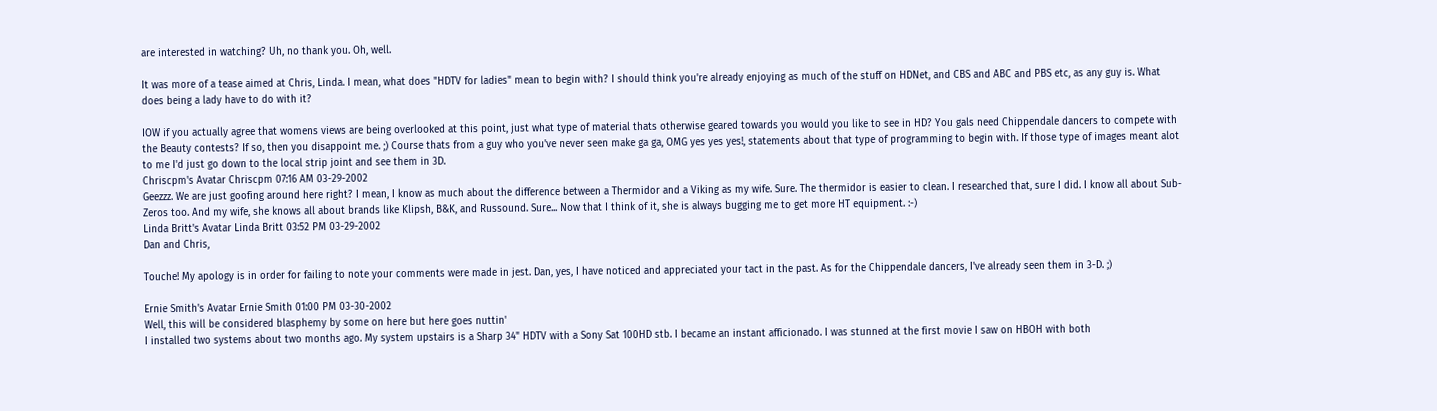are interested in watching? Uh, no thank you. Oh, well.

It was more of a tease aimed at Chris, Linda. I mean, what does "HDTV for ladies" mean to begin with? I should think you're already enjoying as much of the stuff on HDNet, and CBS and ABC and PBS etc, as any guy is. What does being a lady have to do with it?

IOW if you actually agree that womens views are being overlooked at this point, just what type of material thats otherwise geared towards you would you like to see in HD? You gals need Chippendale dancers to compete with the Beauty contests? If so, then you disappoint me. ;) Course thats from a guy who you've never seen make ga ga, OMG yes yes yes!, statements about that type of programming to begin with. If those type of images meant alot to me I'd just go down to the local strip joint and see them in 3D.
Chriscpm's Avatar Chriscpm 07:16 AM 03-29-2002
Geezzz. We are just goofing around here right? I mean, I know as much about the difference between a Thermidor and a Viking as my wife. Sure. The thermidor is easier to clean. I researched that, sure I did. I know all about Sub-Zeros too. And my wife, she knows all about brands like Klipsh, B&K, and Russound. Sure... Now that I think of it, she is always bugging me to get more HT equipment. :-)
Linda Britt's Avatar Linda Britt 03:52 PM 03-29-2002
Dan and Chris,

Touche! My apology is in order for failing to note your comments were made in jest. Dan, yes, I have noticed and appreciated your tact in the past. As for the Chippendale dancers, I've already seen them in 3-D. ;)

Ernie Smith's Avatar Ernie Smith 01:00 PM 03-30-2002
Well, this will be considered blasphemy by some on here but here goes nuttin'
I installed two systems about two months ago. My system upstairs is a Sharp 34" HDTV with a Sony Sat 100HD stb. I became an instant afficionado. I was stunned at the first movie I saw on HBOH with both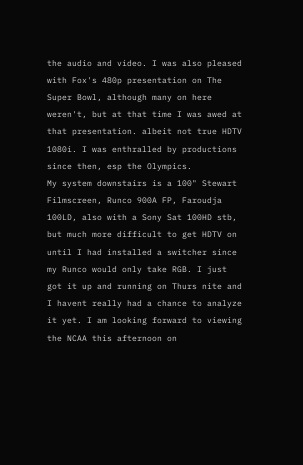the audio and video. I was also pleased with Fox's 480p presentation on The Super Bowl, although many on here weren't, but at that time I was awed at that presentation. albeit not true HDTV 1080i. I was enthralled by productions since then, esp the Olympics.
My system downstairs is a 100" Stewart Filmscreen, Runco 900A FP, Faroudja 100LD, also with a Sony Sat 100HD stb, but much more difficult to get HDTV on until I had installed a switcher since my Runco would only take RGB. I just got it up and running on Thurs nite and I havent really had a chance to analyze it yet. I am looking forward to viewing the NCAA this afternoon on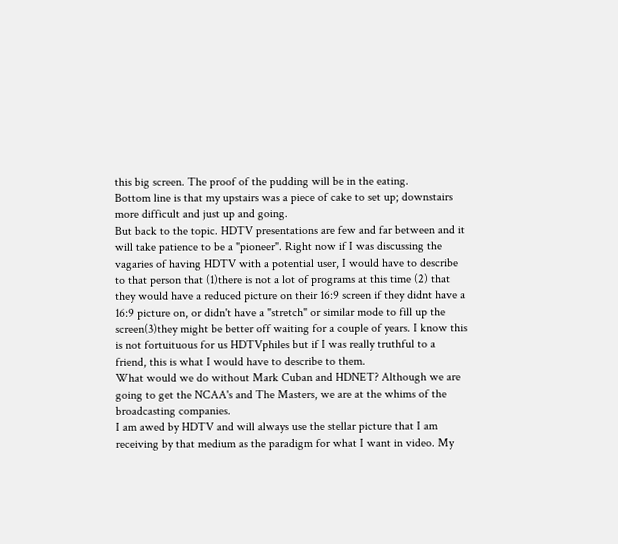this big screen. The proof of the pudding will be in the eating.
Bottom line is that my upstairs was a piece of cake to set up; downstairs more difficult and just up and going.
But back to the topic. HDTV presentations are few and far between and it will take patience to be a "pioneer". Right now if I was discussing the vagaries of having HDTV with a potential user, I would have to describe to that person that (1)there is not a lot of programs at this time (2) that they would have a reduced picture on their 16:9 screen if they didnt have a 16:9 picture on, or didn't have a "stretch" or similar mode to fill up the screen(3)they might be better off waiting for a couple of years. I know this is not fortuituous for us HDTVphiles but if I was really truthful to a friend, this is what I would have to describe to them.
What would we do without Mark Cuban and HDNET? Although we are going to get the NCAA's and The Masters, we are at the whims of the broadcasting companies.
I am awed by HDTV and will always use the stellar picture that I am receiving by that medium as the paradigm for what I want in video. My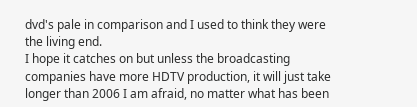dvd's pale in comparison and I used to think they were the living end.
I hope it catches on but unless the broadcasting companies have more HDTV production, it will just take longer than 2006 I am afraid, no matter what has been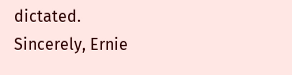dictated.
Sincerely, Ernie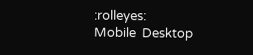:rolleyes:
Mobile  Desktop